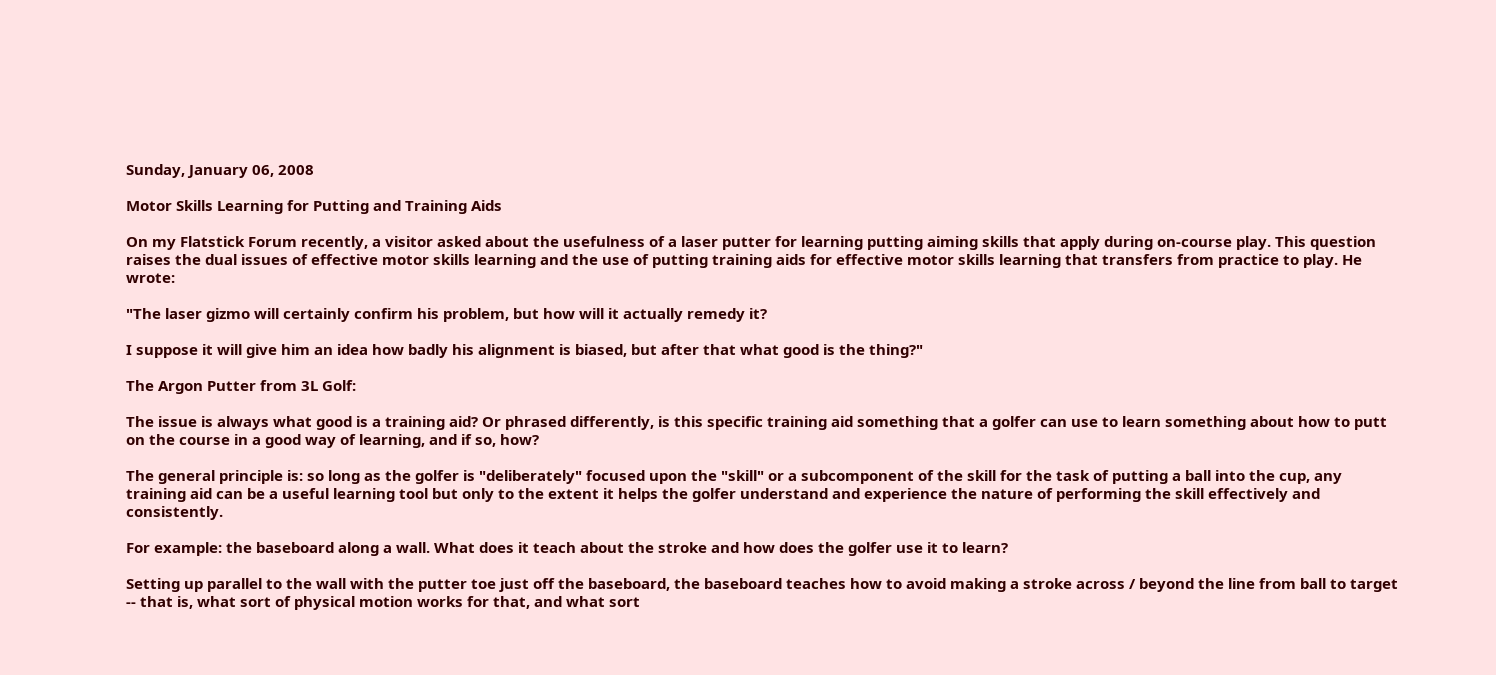Sunday, January 06, 2008

Motor Skills Learning for Putting and Training Aids

On my Flatstick Forum recently, a visitor asked about the usefulness of a laser putter for learning putting aiming skills that apply during on-course play. This question raises the dual issues of effective motor skills learning and the use of putting training aids for effective motor skills learning that transfers from practice to play. He wrote:

"The laser gizmo will certainly confirm his problem, but how will it actually remedy it?

I suppose it will give him an idea how badly his alignment is biased, but after that what good is the thing?"

The Argon Putter from 3L Golf:

The issue is always what good is a training aid? Or phrased differently, is this specific training aid something that a golfer can use to learn something about how to putt on the course in a good way of learning, and if so, how?

The general principle is: so long as the golfer is "deliberately" focused upon the "skill" or a subcomponent of the skill for the task of putting a ball into the cup, any training aid can be a useful learning tool but only to the extent it helps the golfer understand and experience the nature of performing the skill effectively and consistently.

For example: the baseboard along a wall. What does it teach about the stroke and how does the golfer use it to learn?

Setting up parallel to the wall with the putter toe just off the baseboard, the baseboard teaches how to avoid making a stroke across / beyond the line from ball to target -- that is, what sort of physical motion works for that, and what sort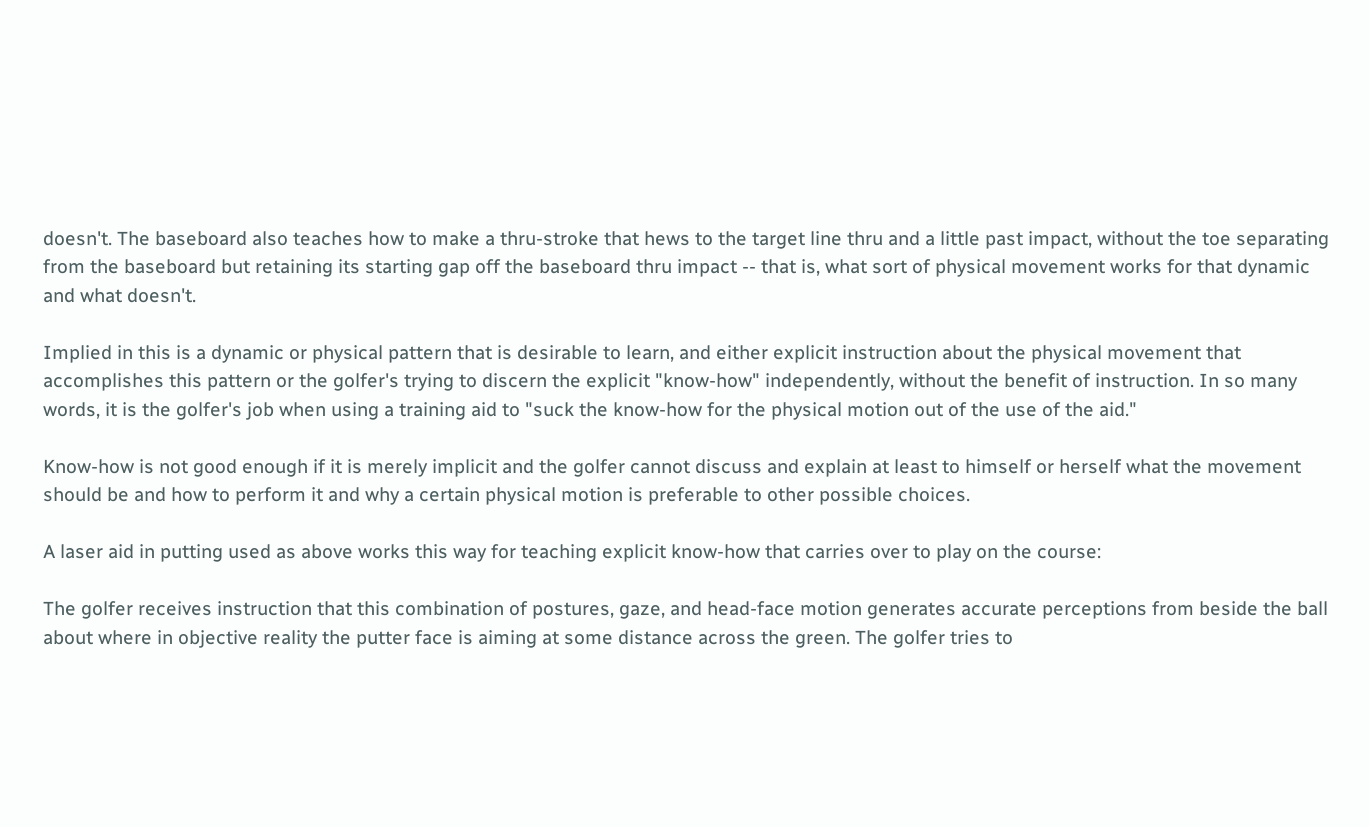doesn't. The baseboard also teaches how to make a thru-stroke that hews to the target line thru and a little past impact, without the toe separating from the baseboard but retaining its starting gap off the baseboard thru impact -- that is, what sort of physical movement works for that dynamic and what doesn't.

Implied in this is a dynamic or physical pattern that is desirable to learn, and either explicit instruction about the physical movement that accomplishes this pattern or the golfer's trying to discern the explicit "know-how" independently, without the benefit of instruction. In so many words, it is the golfer's job when using a training aid to "suck the know-how for the physical motion out of the use of the aid."

Know-how is not good enough if it is merely implicit and the golfer cannot discuss and explain at least to himself or herself what the movement should be and how to perform it and why a certain physical motion is preferable to other possible choices.

A laser aid in putting used as above works this way for teaching explicit know-how that carries over to play on the course:

The golfer receives instruction that this combination of postures, gaze, and head-face motion generates accurate perceptions from beside the ball about where in objective reality the putter face is aiming at some distance across the green. The golfer tries to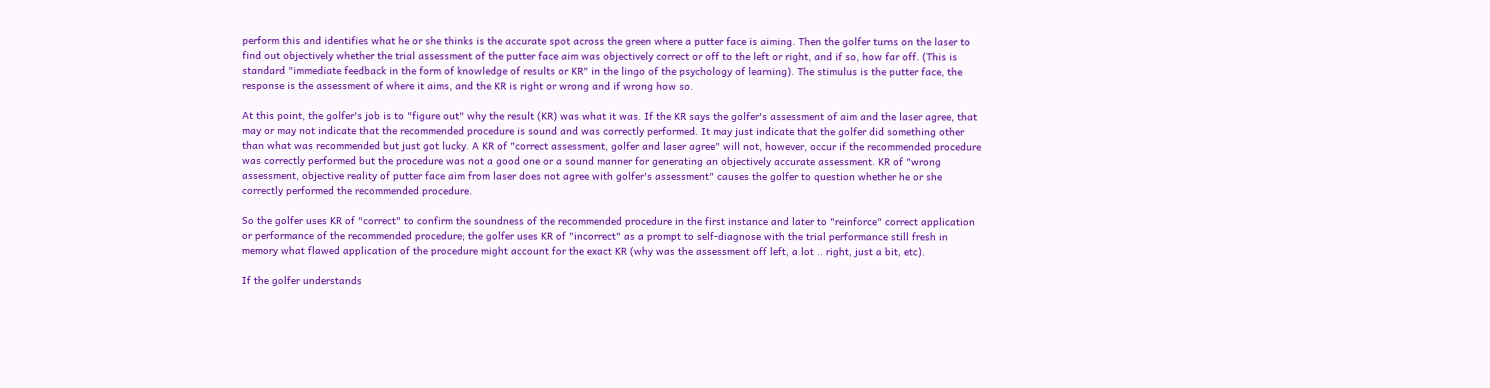perform this and identifies what he or she thinks is the accurate spot across the green where a putter face is aiming. Then the golfer turns on the laser to find out objectively whether the trial assessment of the putter face aim was objectively correct or off to the left or right, and if so, how far off. (This is standard "immediate feedback in the form of knowledge of results or KR" in the lingo of the psychology of learning). The stimulus is the putter face, the response is the assessment of where it aims, and the KR is right or wrong and if wrong how so.

At this point, the golfer's job is to "figure out" why the result (KR) was what it was. If the KR says the golfer's assessment of aim and the laser agree, that may or may not indicate that the recommended procedure is sound and was correctly performed. It may just indicate that the golfer did something other than what was recommended but just got lucky. A KR of "correct assessment, golfer and laser agree" will not, however, occur if the recommended procedure was correctly performed but the procedure was not a good one or a sound manner for generating an objectively accurate assessment. KR of "wrong assessment, objective reality of putter face aim from laser does not agree with golfer's assessment" causes the golfer to question whether he or she correctly performed the recommended procedure.

So the golfer uses KR of "correct" to confirm the soundness of the recommended procedure in the first instance and later to "reinforce" correct application or performance of the recommended procedure; the golfer uses KR of "incorrect" as a prompt to self-diagnose with the trial performance still fresh in memory what flawed application of the procedure might account for the exact KR (why was the assessment off left, a lot .. right, just a bit, etc).

If the golfer understands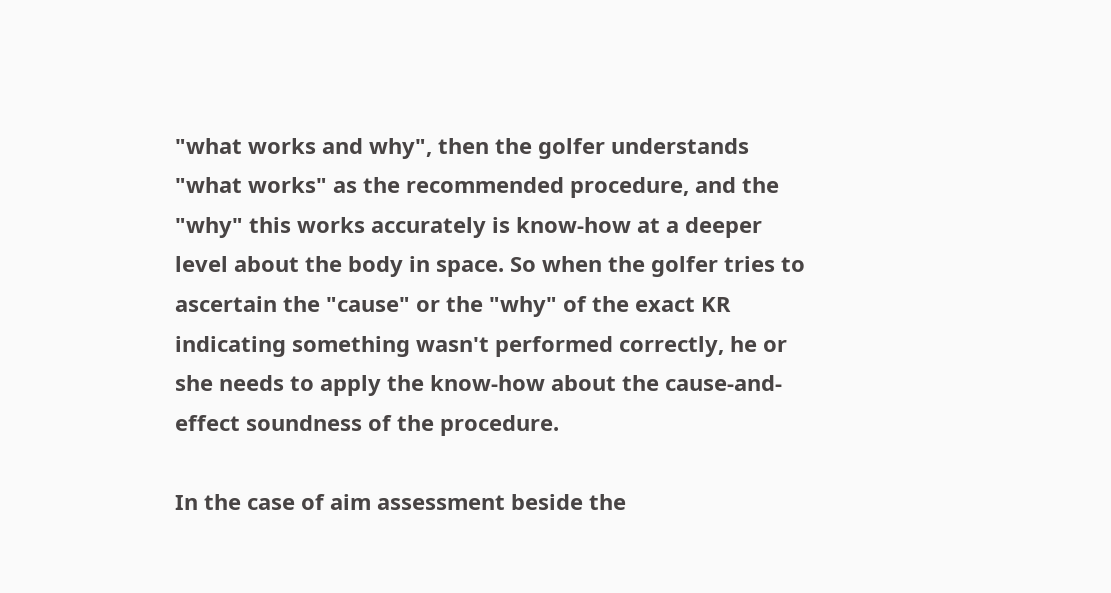"what works and why", then the golfer understands "what works" as the recommended procedure, and the "why" this works accurately is know-how at a deeper level about the body in space. So when the golfer tries to ascertain the "cause" or the "why" of the exact KR indicating something wasn't performed correctly, he or she needs to apply the know-how about the cause-and-effect soundness of the procedure.

In the case of aim assessment beside the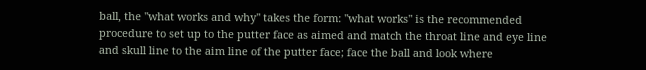ball, the "what works and why" takes the form: "what works" is the recommended procedure to set up to the putter face as aimed and match the throat line and eye line and skull line to the aim line of the putter face; face the ball and look where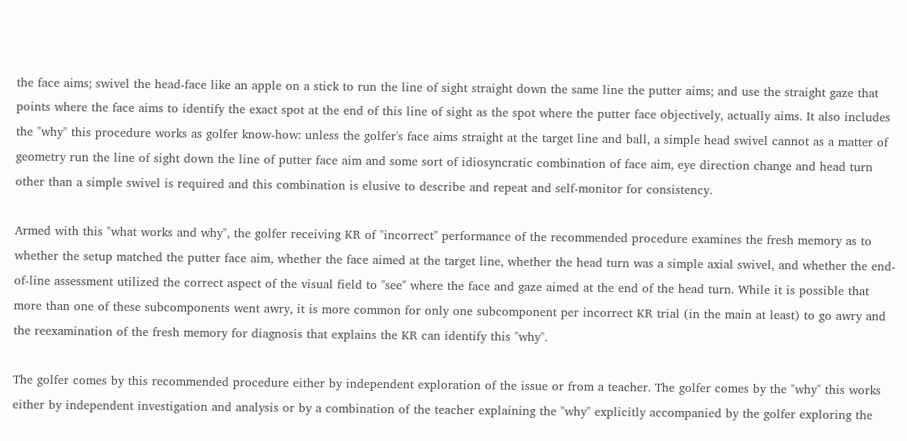the face aims; swivel the head-face like an apple on a stick to run the line of sight straight down the same line the putter aims; and use the straight gaze that points where the face aims to identify the exact spot at the end of this line of sight as the spot where the putter face objectively, actually aims. It also includes the "why" this procedure works as golfer know-how: unless the golfer's face aims straight at the target line and ball, a simple head swivel cannot as a matter of geometry run the line of sight down the line of putter face aim and some sort of idiosyncratic combination of face aim, eye direction change and head turn other than a simple swivel is required and this combination is elusive to describe and repeat and self-monitor for consistency.

Armed with this "what works and why", the golfer receiving KR of "incorrect" performance of the recommended procedure examines the fresh memory as to whether the setup matched the putter face aim, whether the face aimed at the target line, whether the head turn was a simple axial swivel, and whether the end-of-line assessment utilized the correct aspect of the visual field to "see" where the face and gaze aimed at the end of the head turn. While it is possible that more than one of these subcomponents went awry, it is more common for only one subcomponent per incorrect KR trial (in the main at least) to go awry and the reexamination of the fresh memory for diagnosis that explains the KR can identify this "why".

The golfer comes by this recommended procedure either by independent exploration of the issue or from a teacher. The golfer comes by the "why" this works either by independent investigation and analysis or by a combination of the teacher explaining the "why" explicitly accompanied by the golfer exploring the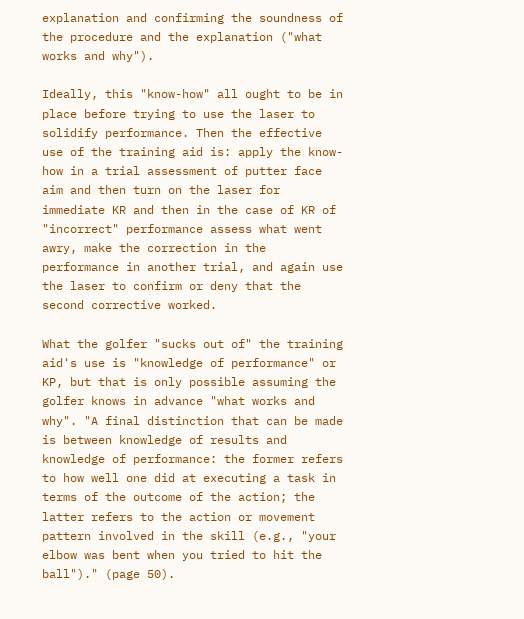explanation and confirming the soundness of the procedure and the explanation ("what works and why").

Ideally, this "know-how" all ought to be in place before trying to use the laser to solidify performance. Then the effective use of the training aid is: apply the know-how in a trial assessment of putter face aim and then turn on the laser for immediate KR and then in the case of KR of "incorrect" performance assess what went awry, make the correction in the performance in another trial, and again use the laser to confirm or deny that the second corrective worked.

What the golfer "sucks out of" the training aid's use is "knowledge of performance" or KP, but that is only possible assuming the golfer knows in advance "what works and why". "A final distinction that can be made is between knowledge of results and knowledge of performance: the former refers to how well one did at executing a task in terms of the outcome of the action; the latter refers to the action or movement pattern involved in the skill (e.g., "your elbow was bent when you tried to hit the ball")." (page 50).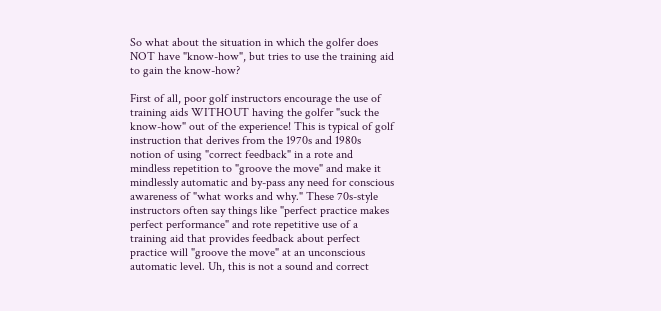So what about the situation in which the golfer does NOT have "know-how", but tries to use the training aid to gain the know-how?

First of all, poor golf instructors encourage the use of training aids WITHOUT having the golfer "suck the know-how" out of the experience! This is typical of golf instruction that derives from the 1970s and 1980s notion of using "correct feedback" in a rote and mindless repetition to "groove the move" and make it mindlessly automatic and by-pass any need for conscious awareness of "what works and why." These 70s-style instructors often say things like "perfect practice makes perfect performance" and rote repetitive use of a training aid that provides feedback about perfect practice will "groove the move" at an unconscious automatic level. Uh, this is not a sound and correct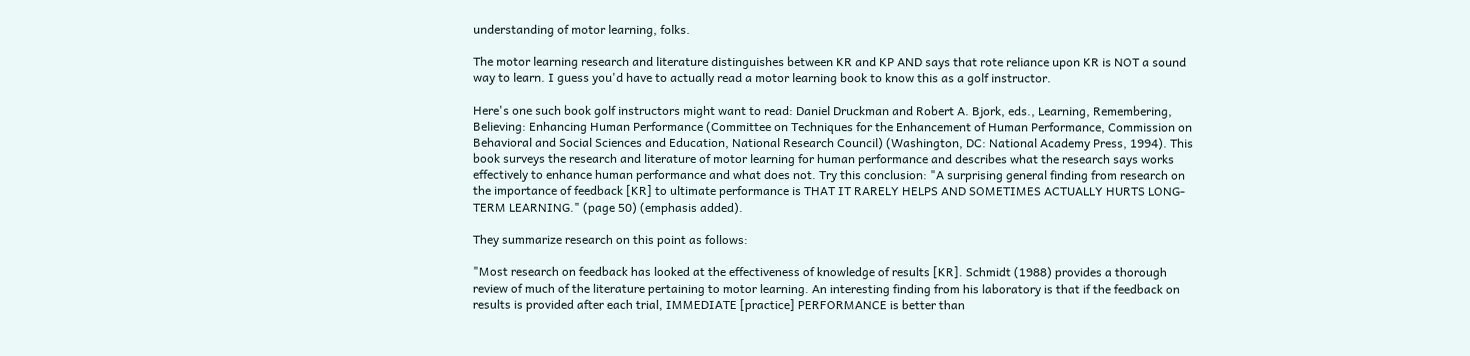understanding of motor learning, folks.

The motor learning research and literature distinguishes between KR and KP AND says that rote reliance upon KR is NOT a sound way to learn. I guess you'd have to actually read a motor learning book to know this as a golf instructor.

Here's one such book golf instructors might want to read: Daniel Druckman and Robert A. Bjork, eds., Learning, Remembering, Believing: Enhancing Human Performance (Committee on Techniques for the Enhancement of Human Performance, Commission on Behavioral and Social Sciences and Education, National Research Council) (Washington, DC: National Academy Press, 1994). This book surveys the research and literature of motor learning for human performance and describes what the research says works effectively to enhance human performance and what does not. Try this conclusion: "A surprising general finding from research on the importance of feedback [KR] to ultimate performance is THAT IT RARELY HELPS AND SOMETIMES ACTUALLY HURTS LONG-TERM LEARNING." (page 50) (emphasis added).

They summarize research on this point as follows:

"Most research on feedback has looked at the effectiveness of knowledge of results [KR]. Schmidt (1988) provides a thorough review of much of the literature pertaining to motor learning. An interesting finding from his laboratory is that if the feedback on results is provided after each trial, IMMEDIATE [practice] PERFORMANCE is better than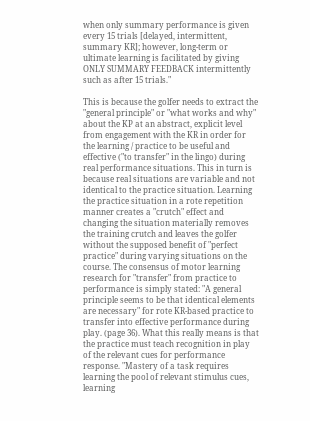when only summary performance is given every 15 trials [delayed, intermittent, summary KR]; however, long-term or ultimate learning is facilitated by giving ONLY SUMMARY FEEDBACK intermittently such as after 15 trials."

This is because the golfer needs to extract the "general principle" or "what works and why" about the KP at an abstract, explicit level from engagement with the KR in order for the learning / practice to be useful and effective ("to transfer" in the lingo) during real performance situations. This in turn is because real situations are variable and not identical to the practice situation. Learning the practice situation in a rote repetition manner creates a "crutch" effect and changing the situation materially removes the training crutch and leaves the golfer without the supposed benefit of "perfect practice" during varying situations on the course. The consensus of motor learning research for "transfer" from practice to performance is simply stated: "A general principle seems to be that identical elements are necessary" for rote KR-based practice to transfer into effective performance during play. (page 36). What this really means is that the practice must teach recognition in play of the relevant cues for performance response. "Mastery of a task requires learning the pool of relevant stimulus cues, learning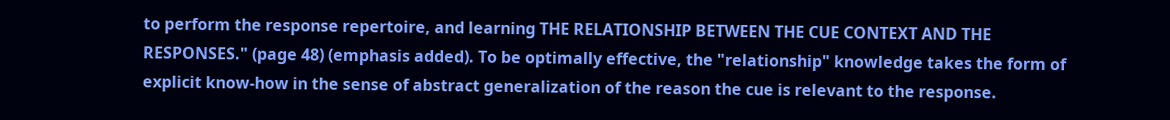to perform the response repertoire, and learning THE RELATIONSHIP BETWEEN THE CUE CONTEXT AND THE RESPONSES." (page 48) (emphasis added). To be optimally effective, the "relationship" knowledge takes the form of explicit know-how in the sense of abstract generalization of the reason the cue is relevant to the response.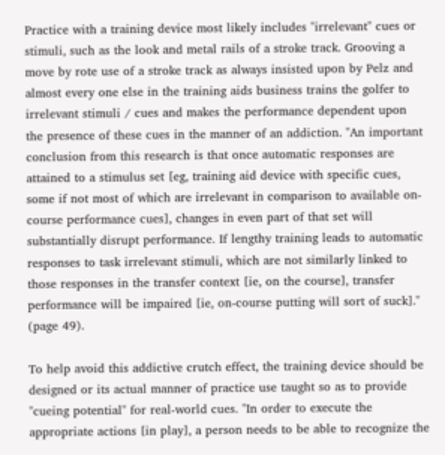Practice with a training device most likely includes "irrelevant" cues or stimuli, such as the look and metal rails of a stroke track. Grooving a move by rote use of a stroke track as always insisted upon by Pelz and almost every one else in the training aids business trains the golfer to irrelevant stimuli / cues and makes the performance dependent upon the presence of these cues in the manner of an addiction. "An important conclusion from this research is that once automatic responses are attained to a stimulus set [eg, training aid device with specific cues, some if not most of which are irrelevant in comparison to available on-course performance cues], changes in even part of that set will substantially disrupt performance. If lengthy training leads to automatic responses to task irrelevant stimuli, which are not similarly linked to those responses in the transfer context [ie, on the course], transfer performance will be impaired [ie, on-course putting will sort of suck]." (page 49).

To help avoid this addictive crutch effect, the training device should be designed or its actual manner of practice use taught so as to provide "cueing potential" for real-world cues. "In order to execute the appropriate actions [in play], a person needs to be able to recognize the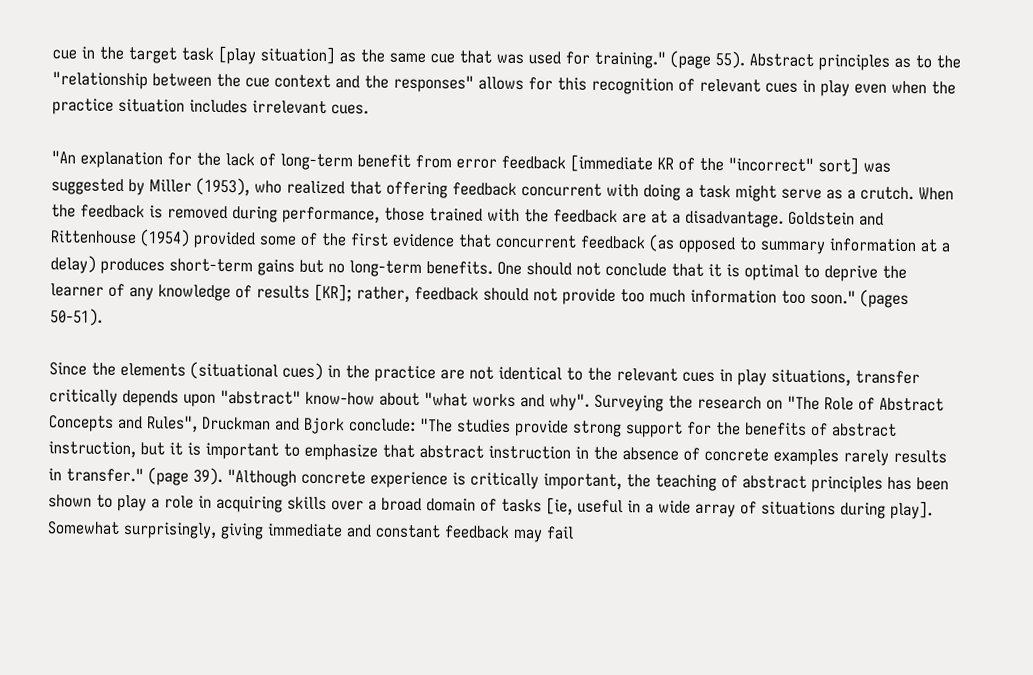cue in the target task [play situation] as the same cue that was used for training." (page 55). Abstract principles as to the "relationship between the cue context and the responses" allows for this recognition of relevant cues in play even when the practice situation includes irrelevant cues.

"An explanation for the lack of long-term benefit from error feedback [immediate KR of the "incorrect" sort] was suggested by Miller (1953), who realized that offering feedback concurrent with doing a task might serve as a crutch. When the feedback is removed during performance, those trained with the feedback are at a disadvantage. Goldstein and Rittenhouse (1954) provided some of the first evidence that concurrent feedback (as opposed to summary information at a delay) produces short-term gains but no long-term benefits. One should not conclude that it is optimal to deprive the learner of any knowledge of results [KR]; rather, feedback should not provide too much information too soon." (pages 50-51).

Since the elements (situational cues) in the practice are not identical to the relevant cues in play situations, transfer critically depends upon "abstract" know-how about "what works and why". Surveying the research on "The Role of Abstract Concepts and Rules", Druckman and Bjork conclude: "The studies provide strong support for the benefits of abstract instruction, but it is important to emphasize that abstract instruction in the absence of concrete examples rarely results in transfer." (page 39). "Although concrete experience is critically important, the teaching of abstract principles has been shown to play a role in acquiring skills over a broad domain of tasks [ie, useful in a wide array of situations during play]. Somewhat surprisingly, giving immediate and constant feedback may fail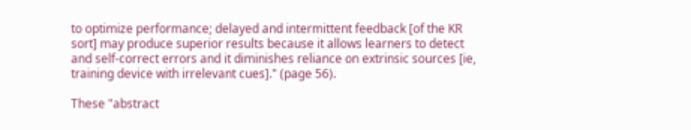to optimize performance; delayed and intermittent feedback [of the KR sort] may produce superior results because it allows learners to detect and self-correct errors and it diminishes reliance on extrinsic sources [ie, training device with irrelevant cues]." (page 56).

These "abstract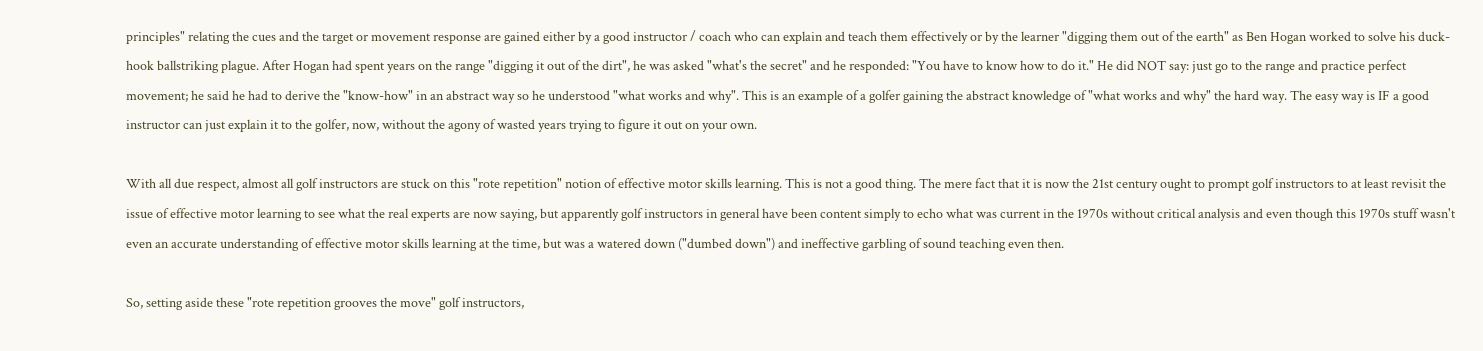principles" relating the cues and the target or movement response are gained either by a good instructor / coach who can explain and teach them effectively or by the learner "digging them out of the earth" as Ben Hogan worked to solve his duck-hook ballstriking plague. After Hogan had spent years on the range "digging it out of the dirt", he was asked "what's the secret" and he responded: "You have to know how to do it." He did NOT say: just go to the range and practice perfect movement; he said he had to derive the "know-how" in an abstract way so he understood "what works and why". This is an example of a golfer gaining the abstract knowledge of "what works and why" the hard way. The easy way is IF a good instructor can just explain it to the golfer, now, without the agony of wasted years trying to figure it out on your own.

With all due respect, almost all golf instructors are stuck on this "rote repetition" notion of effective motor skills learning. This is not a good thing. The mere fact that it is now the 21st century ought to prompt golf instructors to at least revisit the issue of effective motor learning to see what the real experts are now saying, but apparently golf instructors in general have been content simply to echo what was current in the 1970s without critical analysis and even though this 1970s stuff wasn't even an accurate understanding of effective motor skills learning at the time, but was a watered down ("dumbed down") and ineffective garbling of sound teaching even then.

So, setting aside these "rote repetition grooves the move" golf instructors,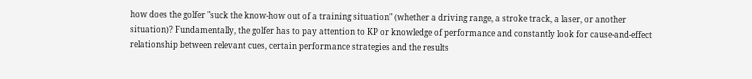how does the golfer "suck the know-how out of a training situation" (whether a driving range, a stroke track, a laser, or another situation)? Fundamentally, the golfer has to pay attention to KP or knowledge of performance and constantly look for cause-and-effect relationship between relevant cues, certain performance strategies and the results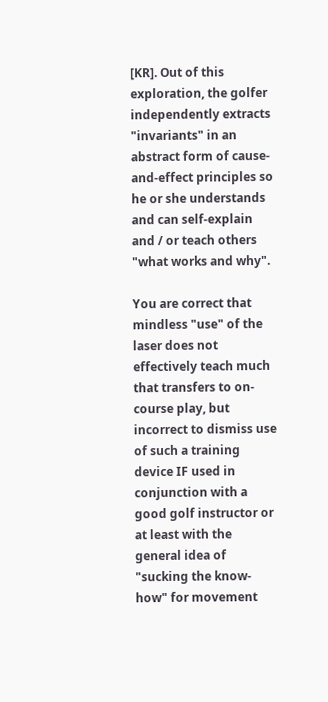[KR]. Out of this exploration, the golfer independently extracts "invariants" in an abstract form of cause-and-effect principles so he or she understands and can self-explain and / or teach others "what works and why".

You are correct that mindless "use" of the laser does not effectively teach much that transfers to on-course play, but incorrect to dismiss use of such a training device IF used in conjunction with a good golf instructor or at least with the general idea of "sucking the know-how" for movement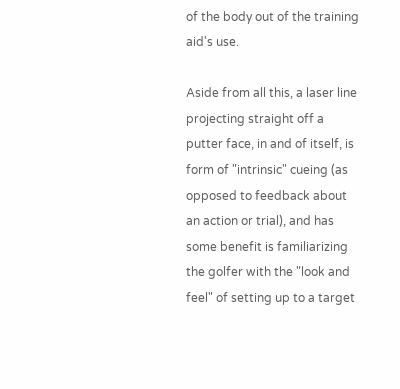of the body out of the training aid's use.

Aside from all this, a laser line projecting straight off a putter face, in and of itself, is form of "intrinsic" cueing (as opposed to feedback about an action or trial), and has some benefit is familiarizing the golfer with the "look and feel" of setting up to a target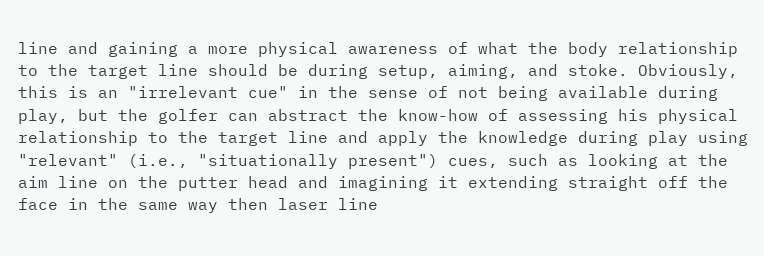line and gaining a more physical awareness of what the body relationship to the target line should be during setup, aiming, and stoke. Obviously, this is an "irrelevant cue" in the sense of not being available during play, but the golfer can abstract the know-how of assessing his physical relationship to the target line and apply the knowledge during play using "relevant" (i.e., "situationally present") cues, such as looking at the aim line on the putter head and imagining it extending straight off the face in the same way then laser line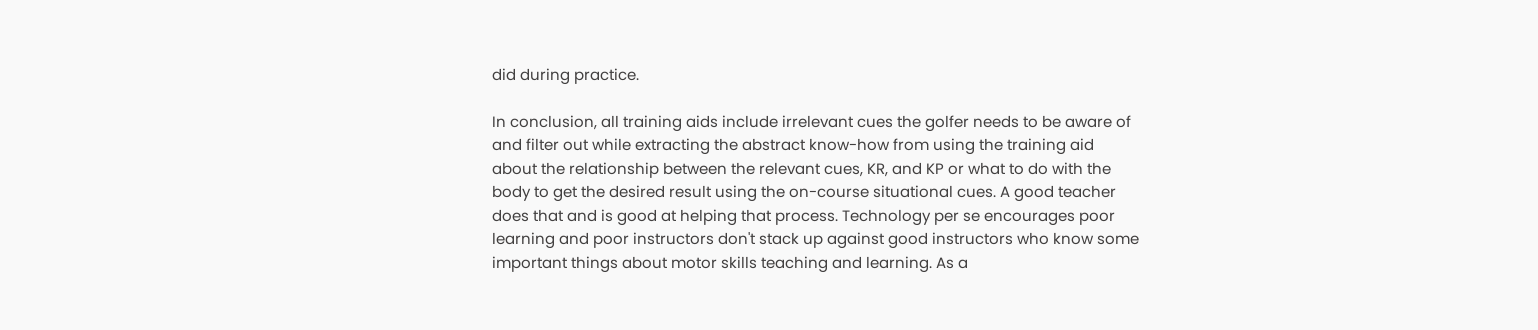did during practice.

In conclusion, all training aids include irrelevant cues the golfer needs to be aware of and filter out while extracting the abstract know-how from using the training aid about the relationship between the relevant cues, KR, and KP or what to do with the body to get the desired result using the on-course situational cues. A good teacher does that and is good at helping that process. Technology per se encourages poor learning and poor instructors don't stack up against good instructors who know some important things about motor skills teaching and learning. As a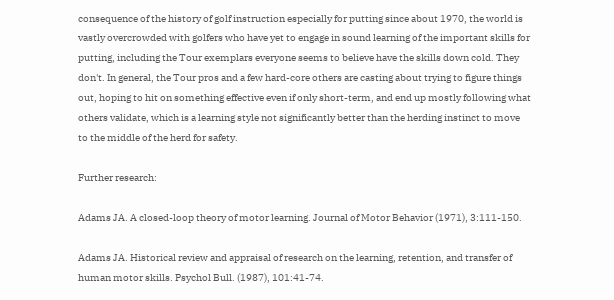consequence of the history of golf instruction especially for putting since about 1970, the world is vastly overcrowded with golfers who have yet to engage in sound learning of the important skills for putting, including the Tour exemplars everyone seems to believe have the skills down cold. They don't. In general, the Tour pros and a few hard-core others are casting about trying to figure things out, hoping to hit on something effective even if only short-term, and end up mostly following what others validate, which is a learning style not significantly better than the herding instinct to move to the middle of the herd for safety.

Further research:

Adams JA. A closed-loop theory of motor learning. Journal of Motor Behavior (1971), 3:111-150.

Adams JA. Historical review and appraisal of research on the learning, retention, and transfer of human motor skills. Psychol Bull. (1987), 101:41-74.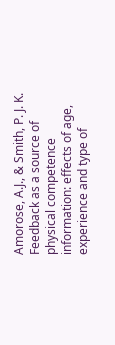Amorose, A.J., & Smith, P. J. K. Feedback as a source of physical competence information: effects of age, experience and type of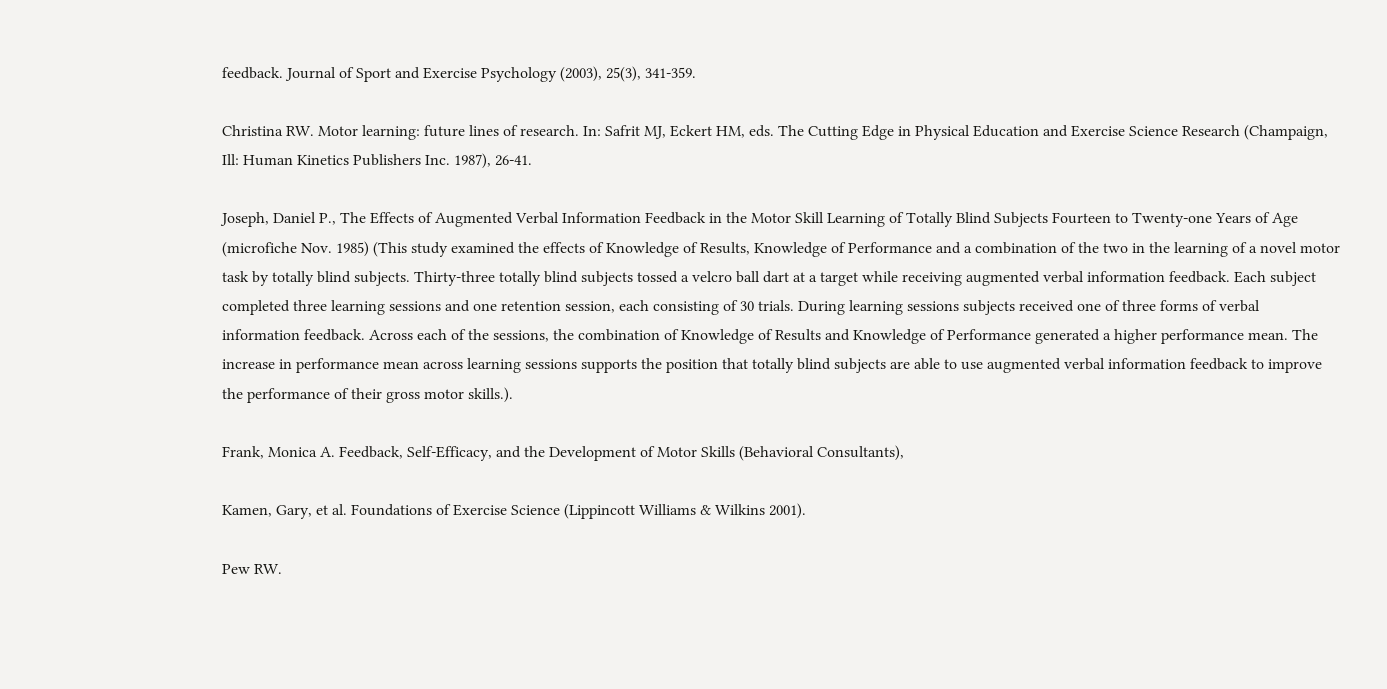feedback. Journal of Sport and Exercise Psychology (2003), 25(3), 341-359.

Christina RW. Motor learning: future lines of research. In: Safrit MJ, Eckert HM, eds. The Cutting Edge in Physical Education and Exercise Science Research (Champaign, Ill: Human Kinetics Publishers Inc. 1987), 26-41.

Joseph, Daniel P., The Effects of Augmented Verbal Information Feedback in the Motor Skill Learning of Totally Blind Subjects Fourteen to Twenty-one Years of Age (microfiche Nov. 1985) (This study examined the effects of Knowledge of Results, Knowledge of Performance and a combination of the two in the learning of a novel motor task by totally blind subjects. Thirty-three totally blind subjects tossed a velcro ball dart at a target while receiving augmented verbal information feedback. Each subject completed three learning sessions and one retention session, each consisting of 30 trials. During learning sessions subjects received one of three forms of verbal information feedback. Across each of the sessions, the combination of Knowledge of Results and Knowledge of Performance generated a higher performance mean. The increase in performance mean across learning sessions supports the position that totally blind subjects are able to use augmented verbal information feedback to improve the performance of their gross motor skills.).

Frank, Monica A. Feedback, Self-Efficacy, and the Development of Motor Skills (Behavioral Consultants),

Kamen, Gary, et al. Foundations of Exercise Science (Lippincott Williams & Wilkins 2001).

Pew RW.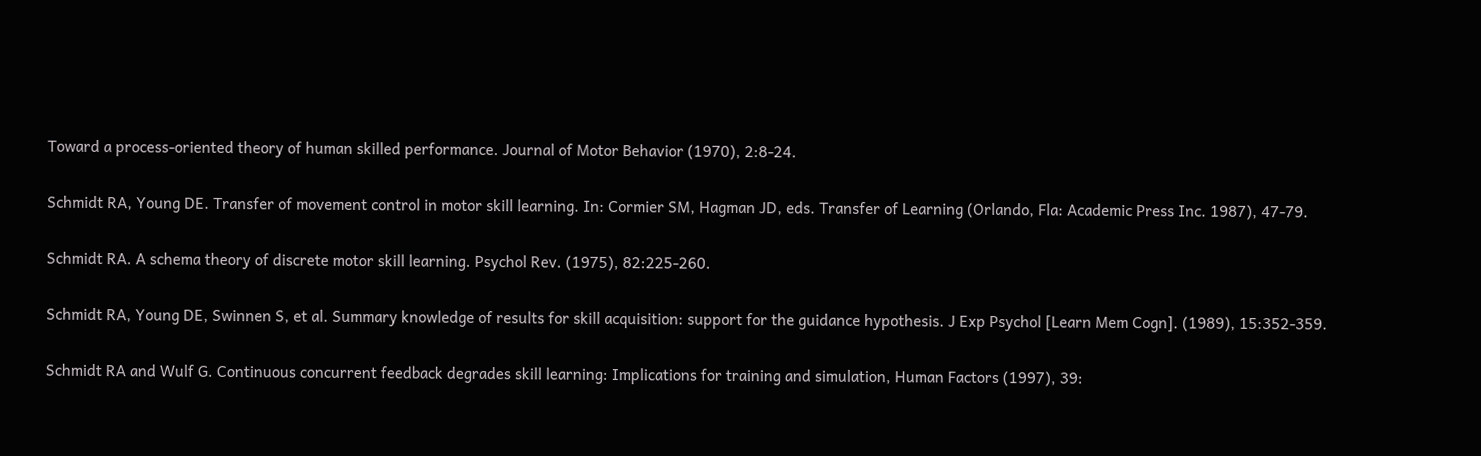Toward a process-oriented theory of human skilled performance. Journal of Motor Behavior (1970), 2:8-24.

Schmidt RA, Young DE. Transfer of movement control in motor skill learning. In: Cormier SM, Hagman JD, eds. Transfer of Learning (Orlando, Fla: Academic Press Inc. 1987), 47-79.

Schmidt RA. A schema theory of discrete motor skill learning. Psychol Rev. (1975), 82:225-260.

Schmidt RA, Young DE, Swinnen S, et al. Summary knowledge of results for skill acquisition: support for the guidance hypothesis. J Exp Psychol [Learn Mem Cogn]. (1989), 15:352-359.

Schmidt RA and Wulf G. Continuous concurrent feedback degrades skill learning: Implications for training and simulation, Human Factors (1997), 39: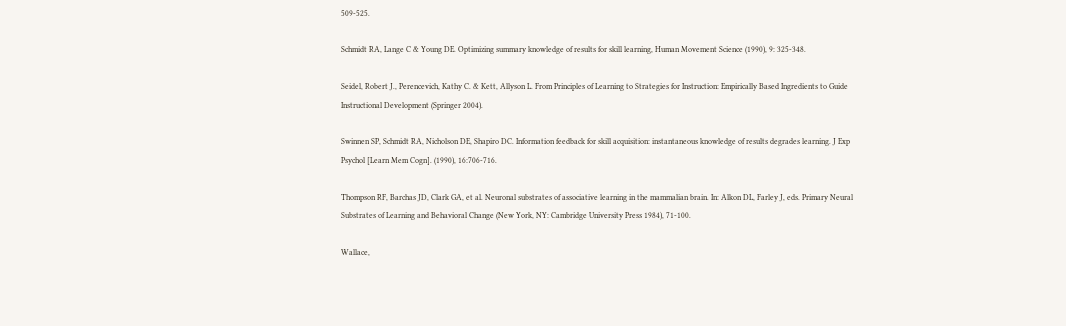509-525.

Schmidt RA, Lange C & Young DE. Optimizing summary knowledge of results for skill learning, Human Movement Science (1990), 9: 325-348.

Seidel, Robert J., Perencevich, Kathy C. & Kett, Allyson L. From Principles of Learning to Strategies for Instruction: Empirically Based Ingredients to Guide Instructional Development (Springer 2004).

Swinnen SP, Schmidt RA, Nicholson DE, Shapiro DC. Information feedback for skill acquisition: instantaneous knowledge of results degrades learning. J Exp Psychol [Learn Mem Cogn]. (1990), 16:706-716.

Thompson RF, Barchas JD, Clark GA, et al. Neuronal substrates of associative learning in the mammalian brain. In: Alkon DL, Farley J, eds. Primary Neural Substrates of Learning and Behavioral Change (New York, NY: Cambridge University Press 1984), 71-100.

Wallace,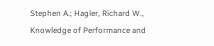Stephen A.; Hagler, Richard W., Knowledge of Performance and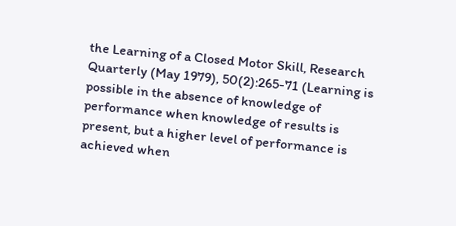the Learning of a Closed Motor Skill, Research Quarterly (May 1979), 50(2):265-71 (Learning is possible in the absence of knowledge of performance when knowledge of results is present, but a higher level of performance is achieved when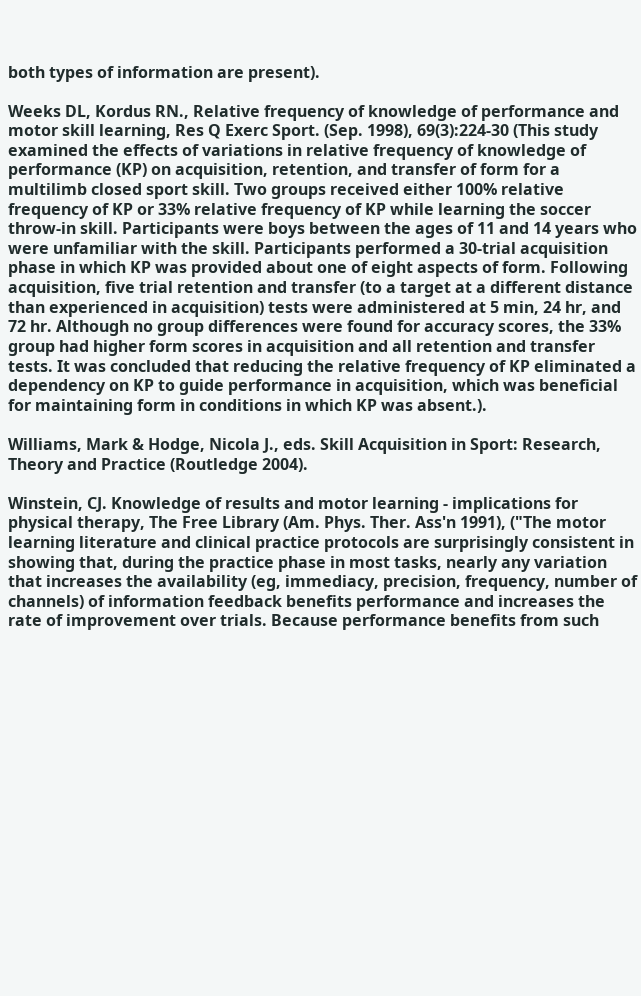both types of information are present).

Weeks DL, Kordus RN., Relative frequency of knowledge of performance and motor skill learning, Res Q Exerc Sport. (Sep. 1998), 69(3):224-30 (This study examined the effects of variations in relative frequency of knowledge of performance (KP) on acquisition, retention, and transfer of form for a multilimb closed sport skill. Two groups received either 100% relative frequency of KP or 33% relative frequency of KP while learning the soccer throw-in skill. Participants were boys between the ages of 11 and 14 years who were unfamiliar with the skill. Participants performed a 30-trial acquisition phase in which KP was provided about one of eight aspects of form. Following acquisition, five trial retention and transfer (to a target at a different distance than experienced in acquisition) tests were administered at 5 min, 24 hr, and 72 hr. Although no group differences were found for accuracy scores, the 33% group had higher form scores in acquisition and all retention and transfer tests. It was concluded that reducing the relative frequency of KP eliminated a dependency on KP to guide performance in acquisition, which was beneficial for maintaining form in conditions in which KP was absent.).

Williams, Mark & Hodge, Nicola J., eds. Skill Acquisition in Sport: Research, Theory and Practice (Routledge 2004).

Winstein, CJ. Knowledge of results and motor learning - implications for physical therapy, The Free Library (Am. Phys. Ther. Ass'n 1991), ("The motor learning literature and clinical practice protocols are surprisingly consistent in showing that, during the practice phase in most tasks, nearly any variation that increases the availability (eg, immediacy, precision, frequency, number of channels) of information feedback benefits performance and increases the rate of improvement over trials. Because performance benefits from such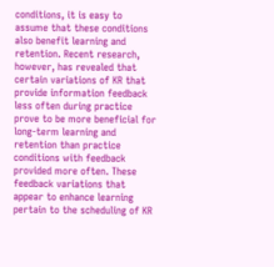conditions, it is easy to assume that these conditions also benefit learning and retention. Recent research, however, has revealed that certain variations of KR that provide information feedback less often during practice prove to be more beneficial for long-term learning and retention than practice conditions with feedback provided more often. These feedback variations that appear to enhance learning pertain to the scheduling of KR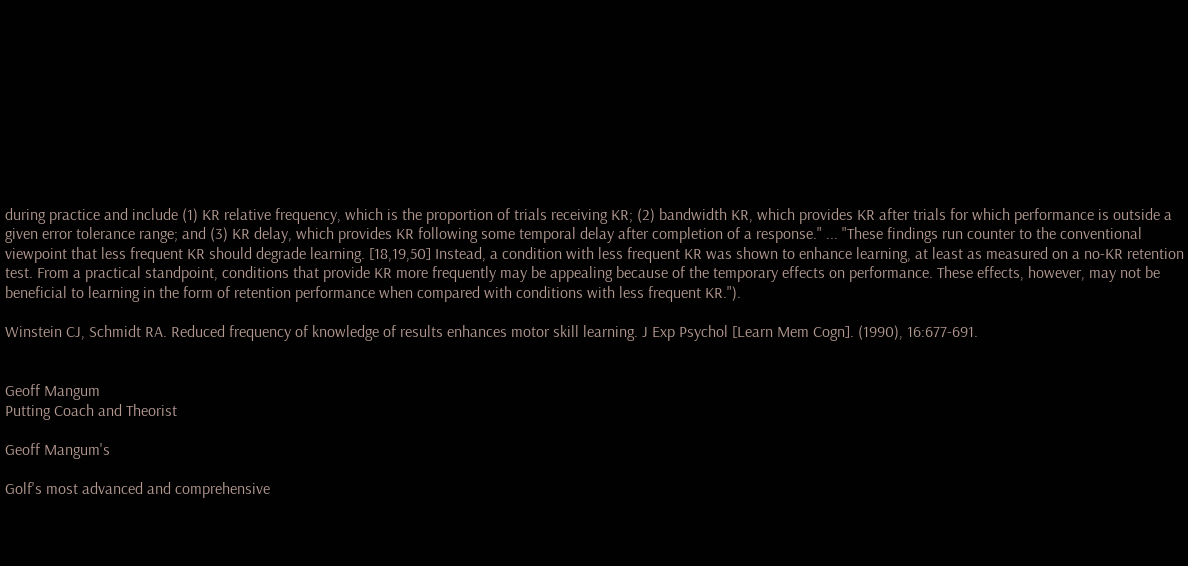during practice and include (1) KR relative frequency, which is the proportion of trials receiving KR; (2) bandwidth KR, which provides KR after trials for which performance is outside a given error tolerance range; and (3) KR delay, which provides KR following some temporal delay after completion of a response." ... "These findings run counter to the conventional viewpoint that less frequent KR should degrade learning. [18,19,50] Instead, a condition with less frequent KR was shown to enhance learning, at least as measured on a no-KR retention test. From a practical standpoint, conditions that provide KR more frequently may be appealing because of the temporary effects on performance. These effects, however, may not be beneficial to learning in the form of retention performance when compared with conditions with less frequent KR.").

Winstein CJ, Schmidt RA. Reduced frequency of knowledge of results enhances motor skill learning. J Exp Psychol [Learn Mem Cogn]. (1990), 16:677-691.


Geoff Mangum
Putting Coach and Theorist

Geoff Mangum's

Golf's most advanced and comprehensive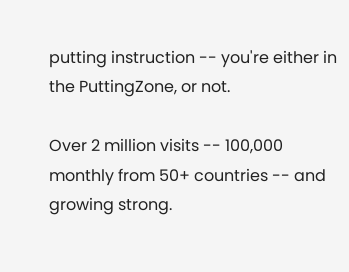putting instruction -- you're either in the PuttingZone, or not.

Over 2 million visits -- 100,000 monthly from 50+ countries -- and growing strong.